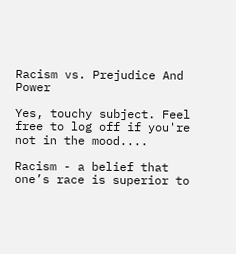Racism vs. Prejudice And Power

Yes, touchy subject. Feel free to log off if you're not in the mood....

Racism - a belief that one’s race is superior to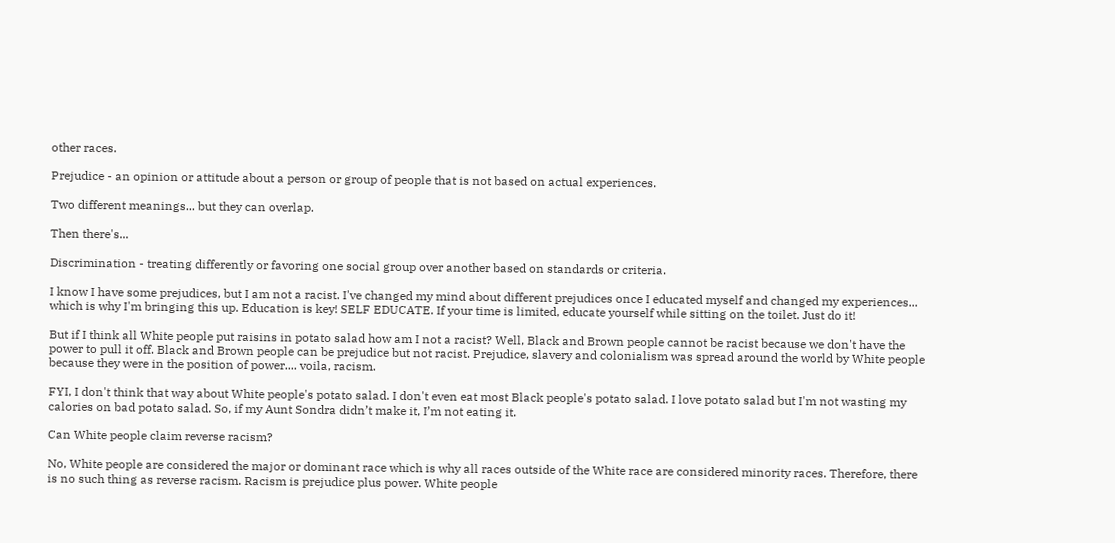other races.

Prejudice - an opinion or attitude about a person or group of people that is not based on actual experiences.

Two different meanings... but they can overlap.

Then there's...

Discrimination - treating differently or favoring one social group over another based on standards or criteria.

I know I have some prejudices, but I am not a racist. I've changed my mind about different prejudices once I educated myself and changed my experiences... which is why I'm bringing this up. Education is key! SELF EDUCATE. If your time is limited, educate yourself while sitting on the toilet. Just do it!

But if I think all White people put raisins in potato salad how am I not a racist? Well, Black and Brown people cannot be racist because we don't have the power to pull it off. Black and Brown people can be prejudice but not racist. Prejudice, slavery and colonialism was spread around the world by White people because they were in the position of power.... voila, racism.

FYI, I don't think that way about White people's potato salad. I don't even eat most Black people's potato salad. I love potato salad but I'm not wasting my calories on bad potato salad. So, if my Aunt Sondra didn’t make it, I’m not eating it.

Can White people claim reverse racism?

No, White people are considered the major or dominant race which is why all races outside of the White race are considered minority races. Therefore, there is no such thing as reverse racism. Racism is prejudice plus power. White people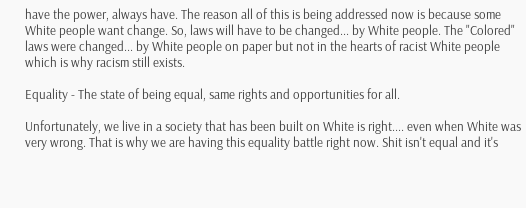have the power, always have. The reason all of this is being addressed now is because some White people want change. So, laws will have to be changed... by White people. The "Colored" laws were changed... by White people on paper but not in the hearts of racist White people which is why racism still exists.

Equality - The state of being equal, same rights and opportunities for all.

Unfortunately, we live in a society that has been built on White is right.... even when White was very wrong. That is why we are having this equality battle right now. Shit isn't equal and it's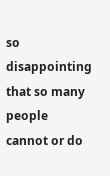so disappointing that so many people cannot or do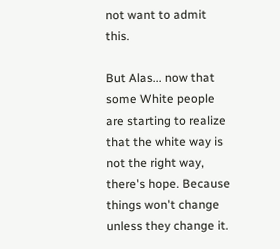not want to admit this.

But Alas... now that some White people are starting to realize that the white way is not the right way, there's hope. Because things won't change unless they change it.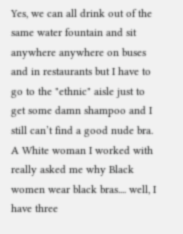Yes, we can all drink out of the same water fountain and sit anywhere anywhere on buses and in restaurants but I have to go to the "ethnic" aisle just to get some damn shampoo and I still can’t find a good nude bra. A White woman I worked with really asked me why Black women wear black bras.... well, I have three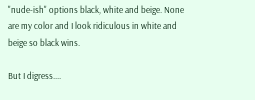"nude-ish" options black, white and beige. None are my color and I look ridiculous in white and beige so black wins.

But I digress....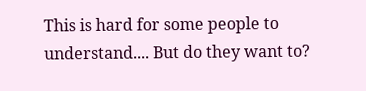This is hard for some people to understand.... But do they want to?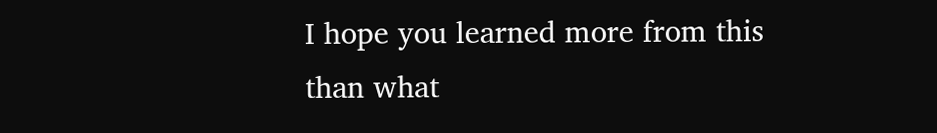I hope you learned more from this than what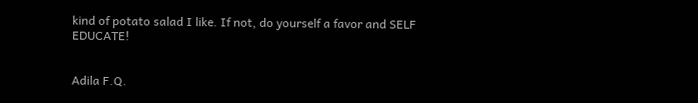kind of potato salad I like. If not, do yourself a favor and SELF EDUCATE!


Adila F.Q.